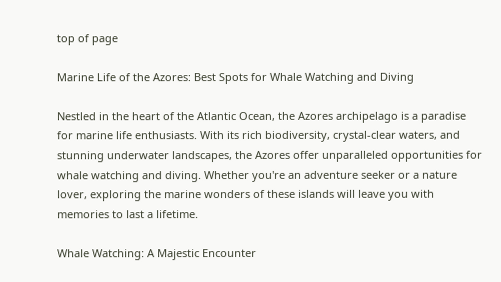top of page

Marine Life of the Azores: Best Spots for Whale Watching and Diving

Nestled in the heart of the Atlantic Ocean, the Azores archipelago is a paradise for marine life enthusiasts. With its rich biodiversity, crystal-clear waters, and stunning underwater landscapes, the Azores offer unparalleled opportunities for whale watching and diving. Whether you're an adventure seeker or a nature lover, exploring the marine wonders of these islands will leave you with memories to last a lifetime.

Whale Watching: A Majestic Encounter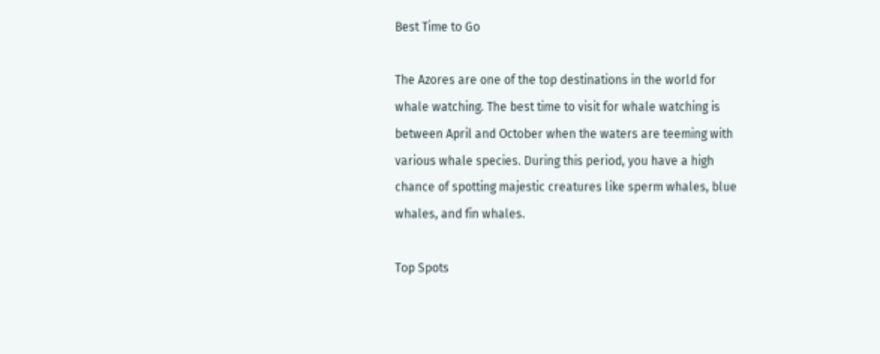Best Time to Go

The Azores are one of the top destinations in the world for whale watching. The best time to visit for whale watching is between April and October when the waters are teeming with various whale species. During this period, you have a high chance of spotting majestic creatures like sperm whales, blue whales, and fin whales.

Top Spots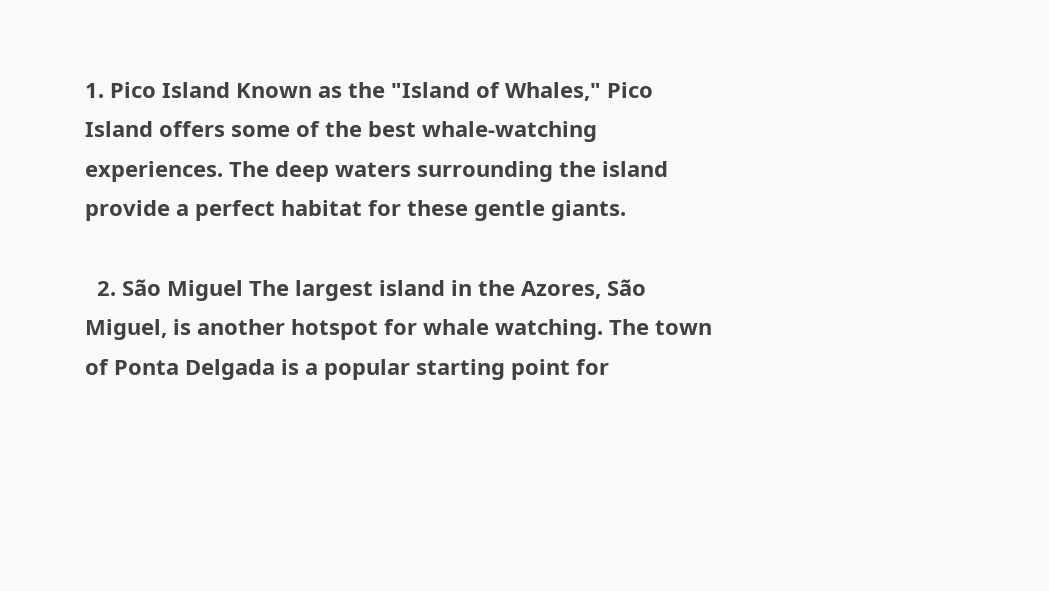1. Pico Island Known as the "Island of Whales," Pico Island offers some of the best whale-watching experiences. The deep waters surrounding the island provide a perfect habitat for these gentle giants.

  2. São Miguel The largest island in the Azores, São Miguel, is another hotspot for whale watching. The town of Ponta Delgada is a popular starting point for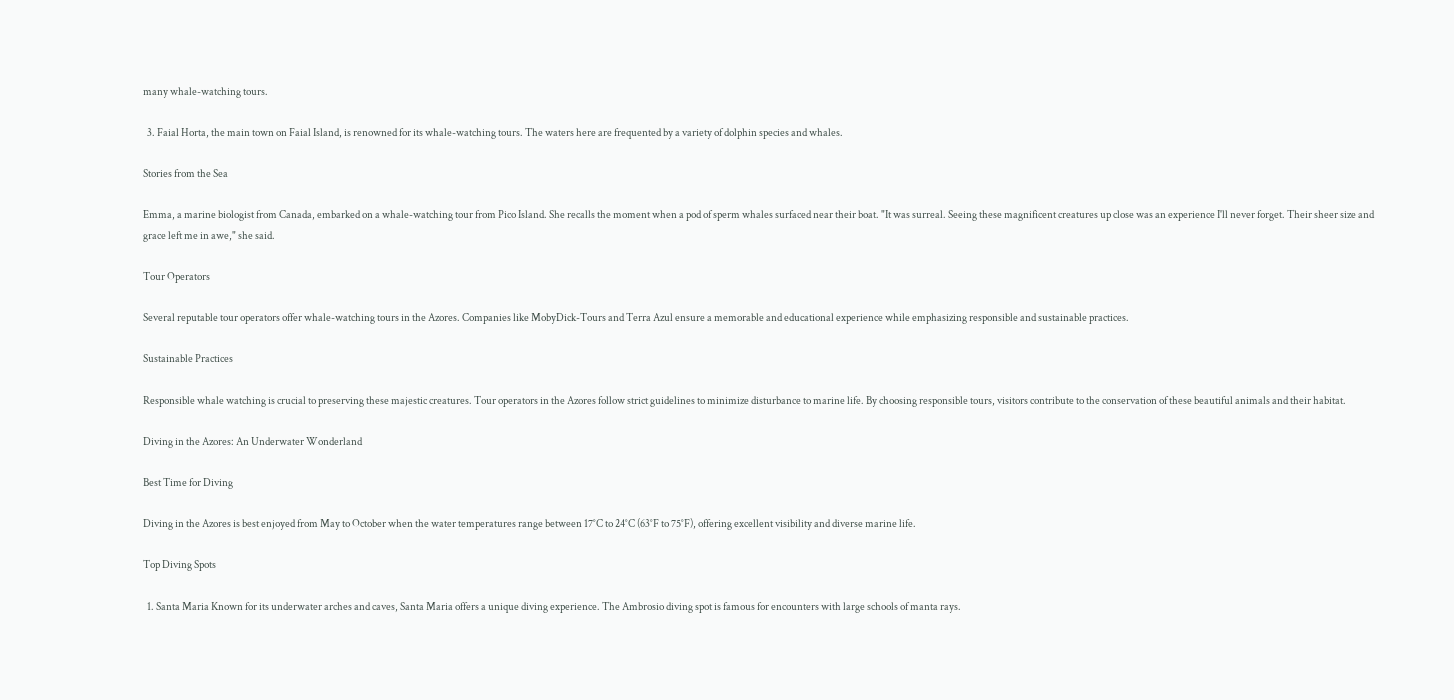many whale-watching tours.

  3. Faial Horta, the main town on Faial Island, is renowned for its whale-watching tours. The waters here are frequented by a variety of dolphin species and whales.

Stories from the Sea

Emma, a marine biologist from Canada, embarked on a whale-watching tour from Pico Island. She recalls the moment when a pod of sperm whales surfaced near their boat. "It was surreal. Seeing these magnificent creatures up close was an experience I'll never forget. Their sheer size and grace left me in awe," she said.

Tour Operators

Several reputable tour operators offer whale-watching tours in the Azores. Companies like MobyDick-Tours and Terra Azul ensure a memorable and educational experience while emphasizing responsible and sustainable practices.

Sustainable Practices

Responsible whale watching is crucial to preserving these majestic creatures. Tour operators in the Azores follow strict guidelines to minimize disturbance to marine life. By choosing responsible tours, visitors contribute to the conservation of these beautiful animals and their habitat.

Diving in the Azores: An Underwater Wonderland

Best Time for Diving

Diving in the Azores is best enjoyed from May to October when the water temperatures range between 17°C to 24°C (63°F to 75°F), offering excellent visibility and diverse marine life.

Top Diving Spots

  1. Santa Maria Known for its underwater arches and caves, Santa Maria offers a unique diving experience. The Ambrosio diving spot is famous for encounters with large schools of manta rays.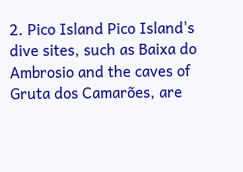2. Pico Island Pico Island's dive sites, such as Baixa do Ambrosio and the caves of Gruta dos Camarões, are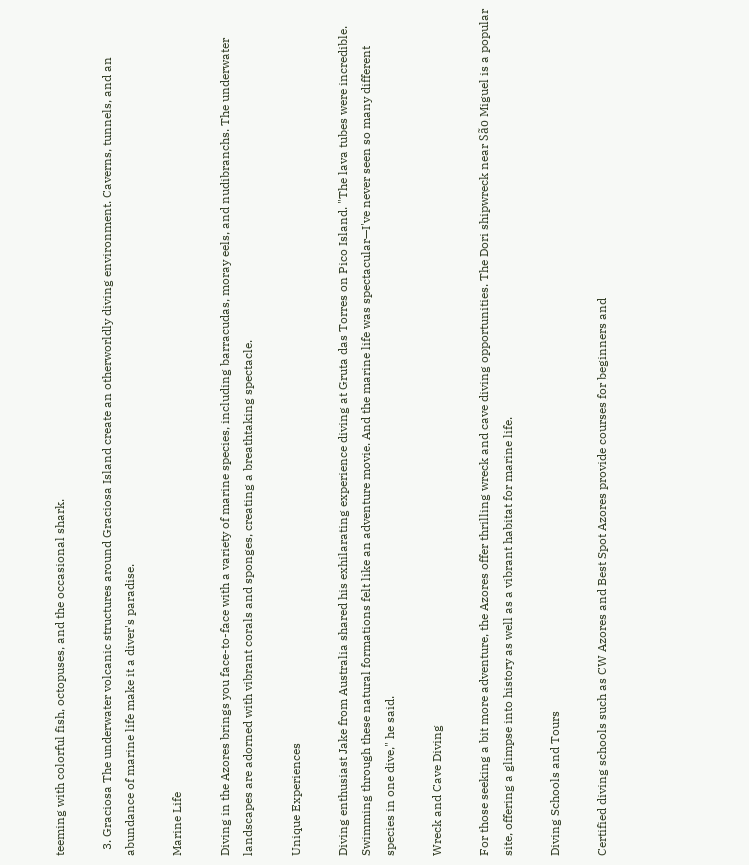teeming with colorful fish, octopuses, and the occasional shark.

  3. Graciosa The underwater volcanic structures around Graciosa Island create an otherworldly diving environment. Caverns, tunnels, and an abundance of marine life make it a diver's paradise.

Marine Life

Diving in the Azores brings you face-to-face with a variety of marine species, including barracudas, moray eels, and nudibranchs. The underwater landscapes are adorned with vibrant corals and sponges, creating a breathtaking spectacle.

Unique Experiences

Diving enthusiast Jake from Australia shared his exhilarating experience diving at Gruta das Torres on Pico Island. "The lava tubes were incredible. Swimming through these natural formations felt like an adventure movie. And the marine life was spectacular—I've never seen so many different species in one dive," he said.

Wreck and Cave Diving

For those seeking a bit more adventure, the Azores offer thrilling wreck and cave diving opportunities. The Dori shipwreck near São Miguel is a popular site, offering a glimpse into history as well as a vibrant habitat for marine life.

Diving Schools and Tours

Certified diving schools such as CW Azores and Best Spot Azores provide courses for beginners and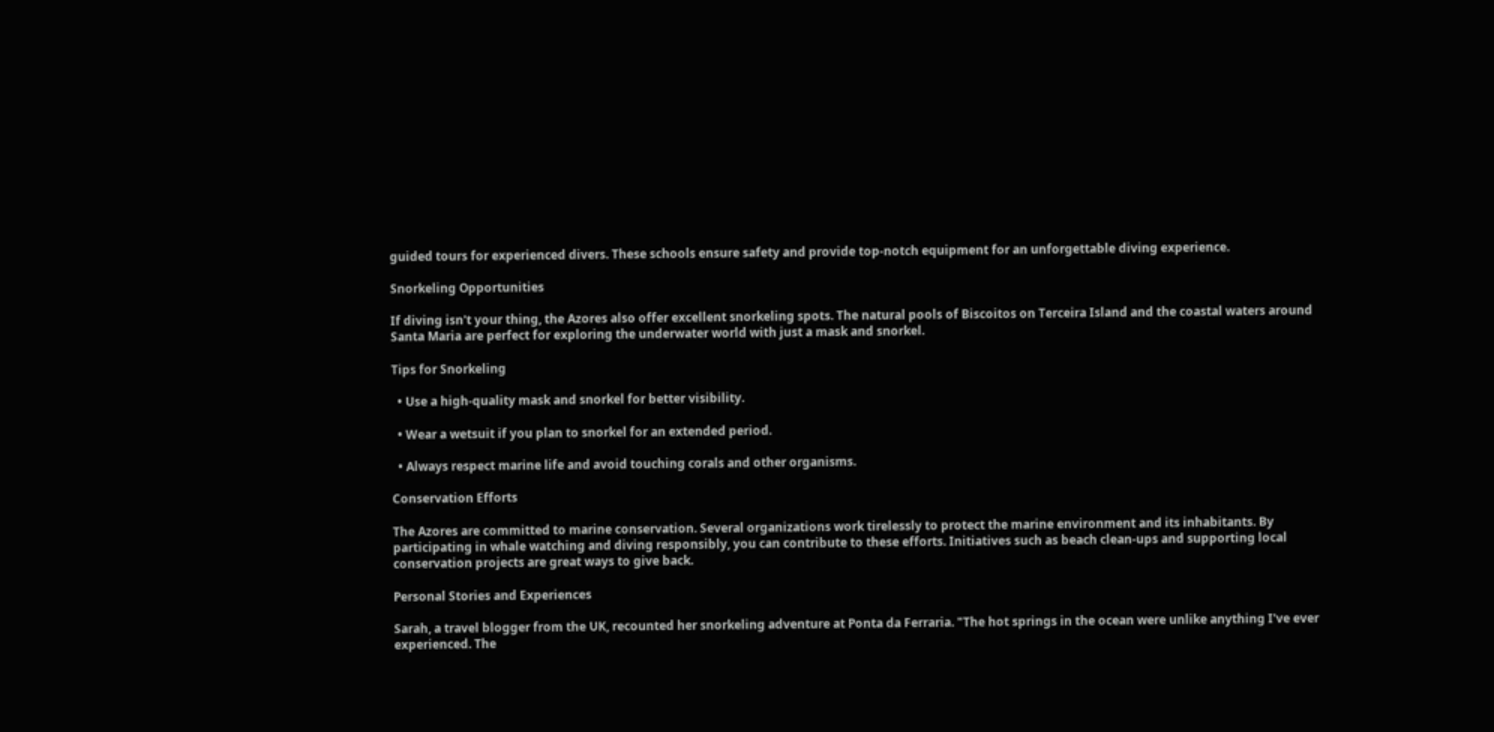guided tours for experienced divers. These schools ensure safety and provide top-notch equipment for an unforgettable diving experience.

Snorkeling Opportunities

If diving isn't your thing, the Azores also offer excellent snorkeling spots. The natural pools of Biscoitos on Terceira Island and the coastal waters around Santa Maria are perfect for exploring the underwater world with just a mask and snorkel.

Tips for Snorkeling

  • Use a high-quality mask and snorkel for better visibility.

  • Wear a wetsuit if you plan to snorkel for an extended period.

  • Always respect marine life and avoid touching corals and other organisms.

Conservation Efforts

The Azores are committed to marine conservation. Several organizations work tirelessly to protect the marine environment and its inhabitants. By participating in whale watching and diving responsibly, you can contribute to these efforts. Initiatives such as beach clean-ups and supporting local conservation projects are great ways to give back.

Personal Stories and Experiences

Sarah, a travel blogger from the UK, recounted her snorkeling adventure at Ponta da Ferraria. "The hot springs in the ocean were unlike anything I've ever experienced. The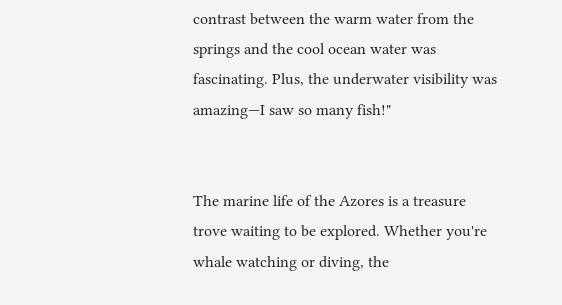contrast between the warm water from the springs and the cool ocean water was fascinating. Plus, the underwater visibility was amazing—I saw so many fish!"


The marine life of the Azores is a treasure trove waiting to be explored. Whether you're whale watching or diving, the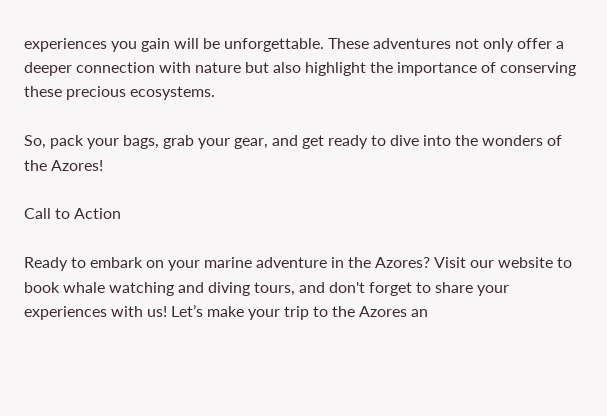experiences you gain will be unforgettable. These adventures not only offer a deeper connection with nature but also highlight the importance of conserving these precious ecosystems.

So, pack your bags, grab your gear, and get ready to dive into the wonders of the Azores!

Call to Action

Ready to embark on your marine adventure in the Azores? Visit our website to book whale watching and diving tours, and don't forget to share your experiences with us! Let’s make your trip to the Azores an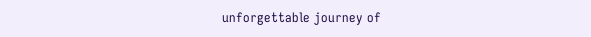unforgettable journey of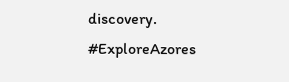discovery. #ExploreAzores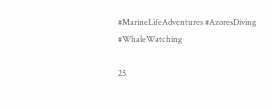#MarineLifeAdventures #AzoresDiving #WhaleWatching

25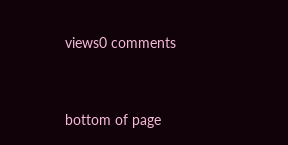views0 comments


bottom of page